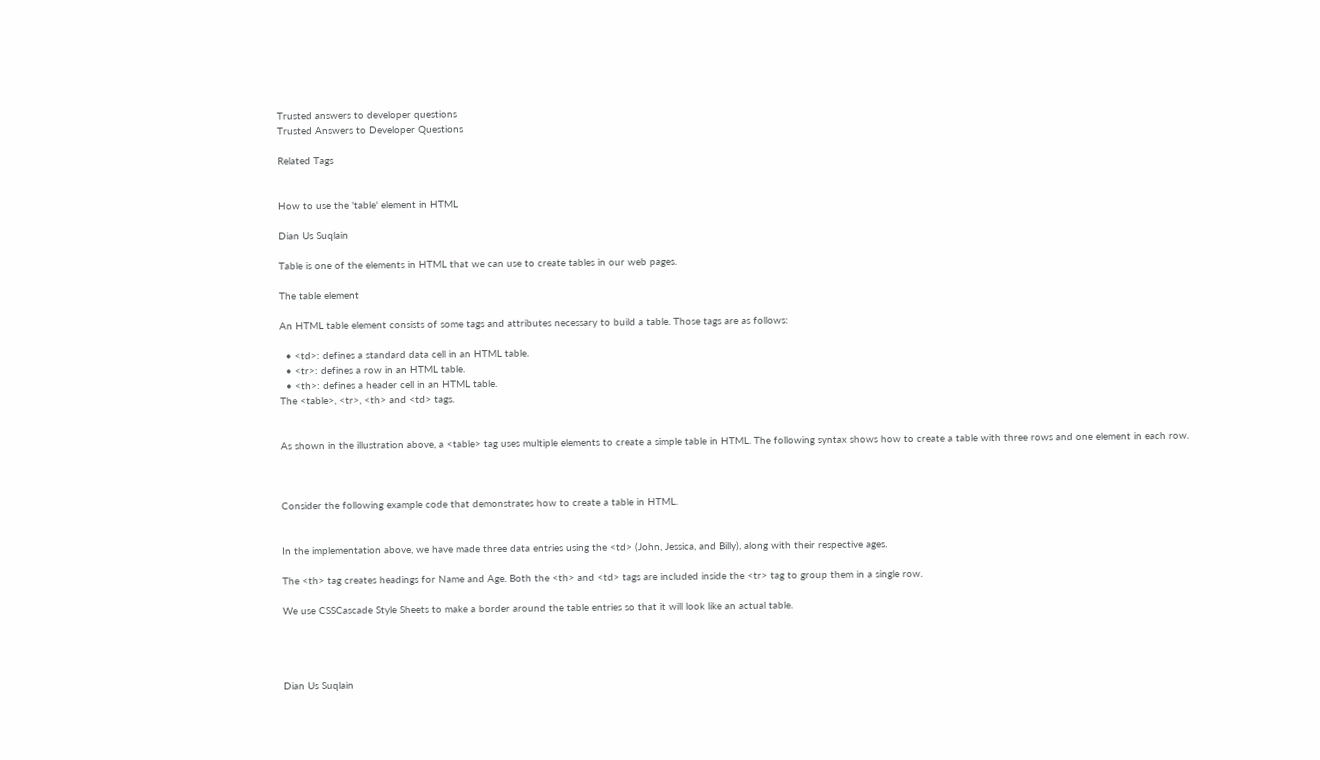Trusted answers to developer questions
Trusted Answers to Developer Questions

Related Tags


How to use the 'table' element in HTML

Dian Us Suqlain

Table is one of the elements in HTML that we can use to create tables in our web pages.

The table element

An HTML table element consists of some tags and attributes necessary to build a table. Those tags are as follows:

  • <td>: defines a standard data cell in an HTML table.
  • <tr>: defines a row in an HTML table.
  • <th>: defines a header cell in an HTML table.
The <table>, <tr>, <th> and <td> tags.


As shown in the illustration above, a <table> tag uses multiple elements to create a simple table in HTML. The following syntax shows how to create a table with three rows and one element in each row.



Consider the following example code that demonstrates how to create a table in HTML.


In the implementation above, we have made three data entries using the <td> (John, Jessica, and Billy), along with their respective ages.

The <th> tag creates headings for Name and Age. Both the <th> and <td> tags are included inside the <tr> tag to group them in a single row.

We use CSSCascade Style Sheets to make a border around the table entries so that it will look like an actual table.




Dian Us Suqlain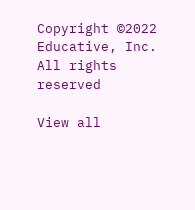Copyright ©2022 Educative, Inc. All rights reserved

View all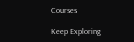Courses

Keep Exploring